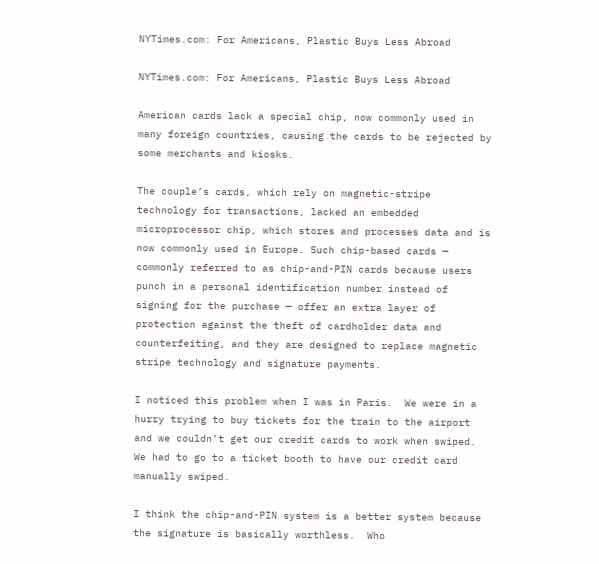NYTimes.com: For Americans, Plastic Buys Less Abroad

NYTimes.com: For Americans, Plastic Buys Less Abroad

American cards lack a special chip, now commonly used in many foreign countries, causing the cards to be rejected by some merchants and kiosks.

The couple’s cards, which rely on magnetic-stripe technology for transactions, lacked an embedded microprocessor chip, which stores and processes data and is now commonly used in Europe. Such chip-based cards — commonly referred to as chip-and-PIN cards because users punch in a personal identification number instead of signing for the purchase — offer an extra layer of protection against the theft of cardholder data and counterfeiting, and they are designed to replace magnetic stripe technology and signature payments.

I noticed this problem when I was in Paris.  We were in a hurry trying to buy tickets for the train to the airport and we couldn’t get our credit cards to work when swiped.  We had to go to a ticket booth to have our credit card manually swiped.

I think the chip-and-PIN system is a better system because the signature is basically worthless.  Who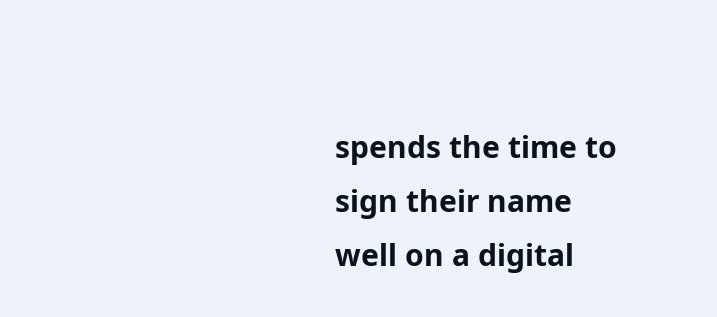spends the time to sign their name well on a digital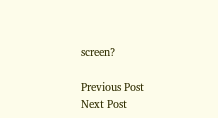screen?

Previous Post Next Post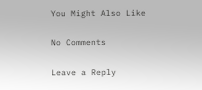You Might Also Like

No Comments

Leave a Reply